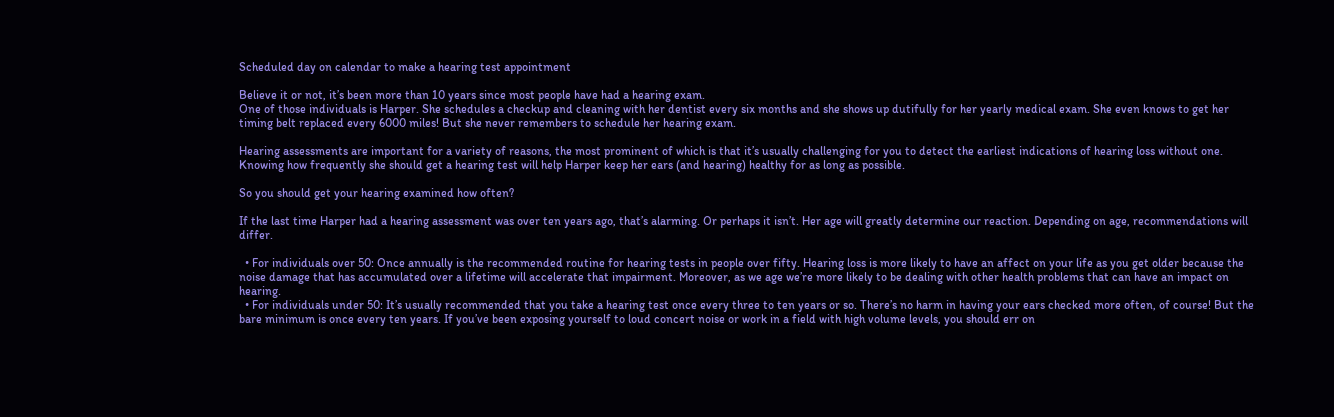Scheduled day on calendar to make a hearing test appointment

Believe it or not, it’s been more than 10 years since most people have had a hearing exam.
One of those individuals is Harper. She schedules a checkup and cleaning with her dentist every six months and she shows up dutifully for her yearly medical exam. She even knows to get her timing belt replaced every 6000 miles! But she never remembers to schedule her hearing exam.

Hearing assessments are important for a variety of reasons, the most prominent of which is that it’s usually challenging for you to detect the earliest indications of hearing loss without one. Knowing how frequently she should get a hearing test will help Harper keep her ears (and hearing) healthy for as long as possible.

So you should get your hearing examined how often?

If the last time Harper had a hearing assessment was over ten years ago, that’s alarming. Or perhaps it isn’t. Her age will greatly determine our reaction. Depending on age, recommendations will differ.

  • For individuals over 50: Once annually is the recommended routine for hearing tests in people over fifty. Hearing loss is more likely to have an affect on your life as you get older because the noise damage that has accumulated over a lifetime will accelerate that impairment. Moreover, as we age we’re more likely to be dealing with other health problems that can have an impact on hearing.
  • For individuals under 50: It’s usually recommended that you take a hearing test once every three to ten years or so. There’s no harm in having your ears checked more often, of course! But the bare minimum is once every ten years. If you’ve been exposing yourself to loud concert noise or work in a field with high volume levels, you should err on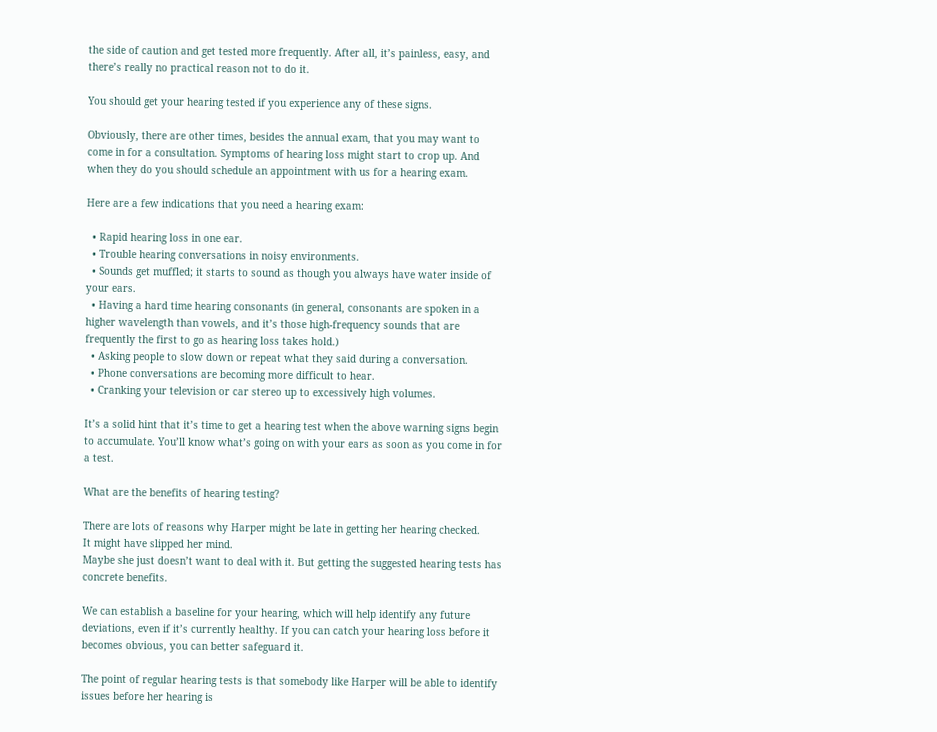the side of caution and get tested more frequently. After all, it’s painless, easy, and there’s really no practical reason not to do it.

You should get your hearing tested if you experience any of these signs.

Obviously, there are other times, besides the annual exam, that you may want to come in for a consultation. Symptoms of hearing loss might start to crop up. And when they do you should schedule an appointment with us for a hearing exam.

Here are a few indications that you need a hearing exam:

  • Rapid hearing loss in one ear.
  • Trouble hearing conversations in noisy environments.
  • Sounds get muffled; it starts to sound as though you always have water inside of your ears.
  • Having a hard time hearing consonants (in general, consonants are spoken in a higher wavelength than vowels, and it’s those high-frequency sounds that are frequently the first to go as hearing loss takes hold.)
  • Asking people to slow down or repeat what they said during a conversation.
  • Phone conversations are becoming more difficult to hear.
  • Cranking your television or car stereo up to excessively high volumes.

It’s a solid hint that it’s time to get a hearing test when the above warning signs begin to accumulate. You’ll know what’s going on with your ears as soon as you come in for a test.

What are the benefits of hearing testing?

There are lots of reasons why Harper might be late in getting her hearing checked.
It might have slipped her mind.
Maybe she just doesn’t want to deal with it. But getting the suggested hearing tests has concrete benefits.

We can establish a baseline for your hearing, which will help identify any future deviations, even if it’s currently healthy. If you can catch your hearing loss before it becomes obvious, you can better safeguard it.

The point of regular hearing tests is that somebody like Harper will be able to identify issues before her hearing is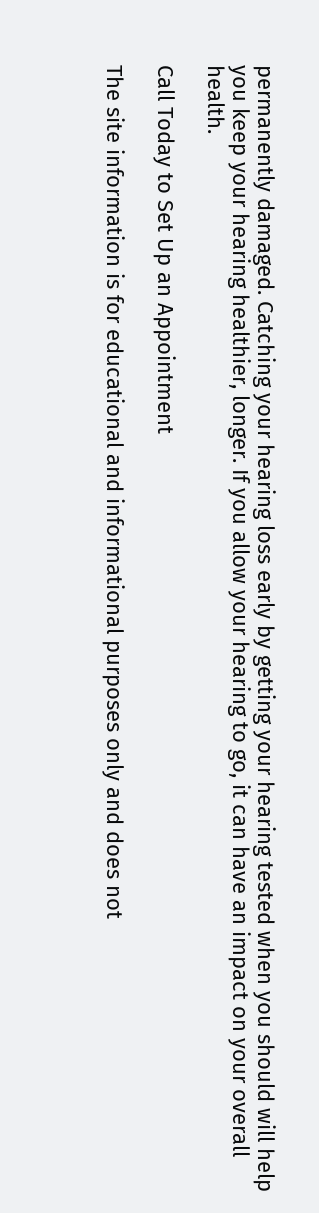permanently damaged. Catching your hearing loss early by getting your hearing tested when you should will help you keep your hearing healthier, longer. If you allow your hearing to go, it can have an impact on your overall health.

Call Today to Set Up an Appointment

The site information is for educational and informational purposes only and does not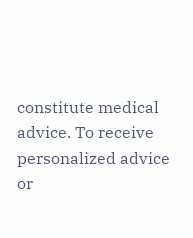constitute medical advice. To receive personalized advice or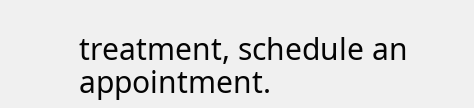treatment, schedule an appointment.